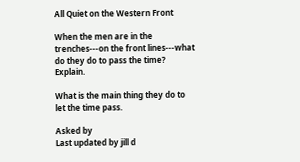All Quiet on the Western Front

When the men are in the trenches---on the front lines---what do they do to pass the time? Explain.

What is the main thing they do to let the time pass.

Asked by
Last updated by jill d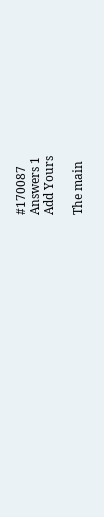#170087
Answers 1
Add Yours

The main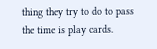thing they try to do to pass the time is play cards.